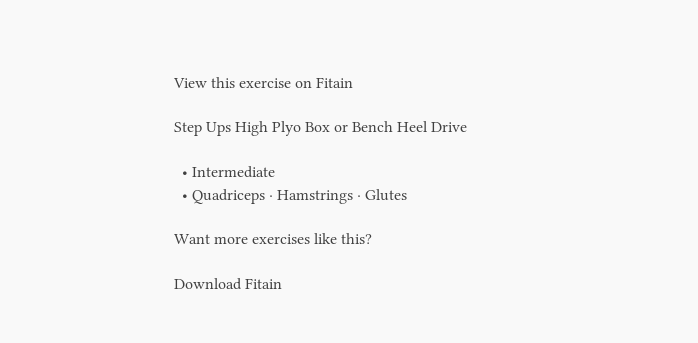View this exercise on Fitain

Step Ups High Plyo Box or Bench Heel Drive

  • Intermediate
  • Quadriceps · Hamstrings · Glutes

Want more exercises like this?

Download Fitain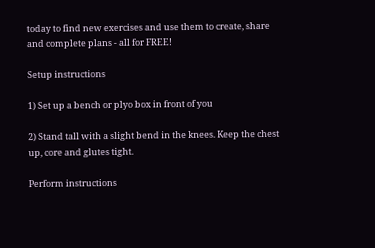today to find new exercises and use them to create, share and complete plans - all for FREE!

Setup instructions

1) Set up a bench or plyo box in front of you

2) Stand tall with a slight bend in the knees. Keep the chest up, core and glutes tight.

Perform instructions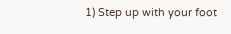1) Step up with your foot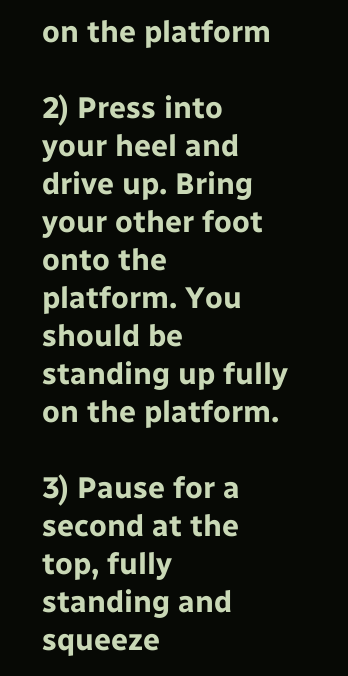on the platform

2) Press into your heel and drive up. Bring your other foot onto the platform. You should be standing up fully on the platform.

3) Pause for a second at the top, fully standing and squeeze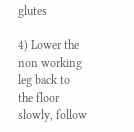glutes

4) Lower the non working leg back to the floor slowly, follow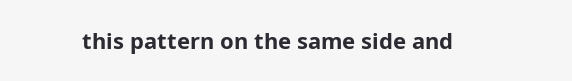this pattern on the same side and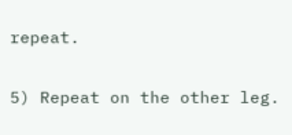repeat.

5) Repeat on the other leg.